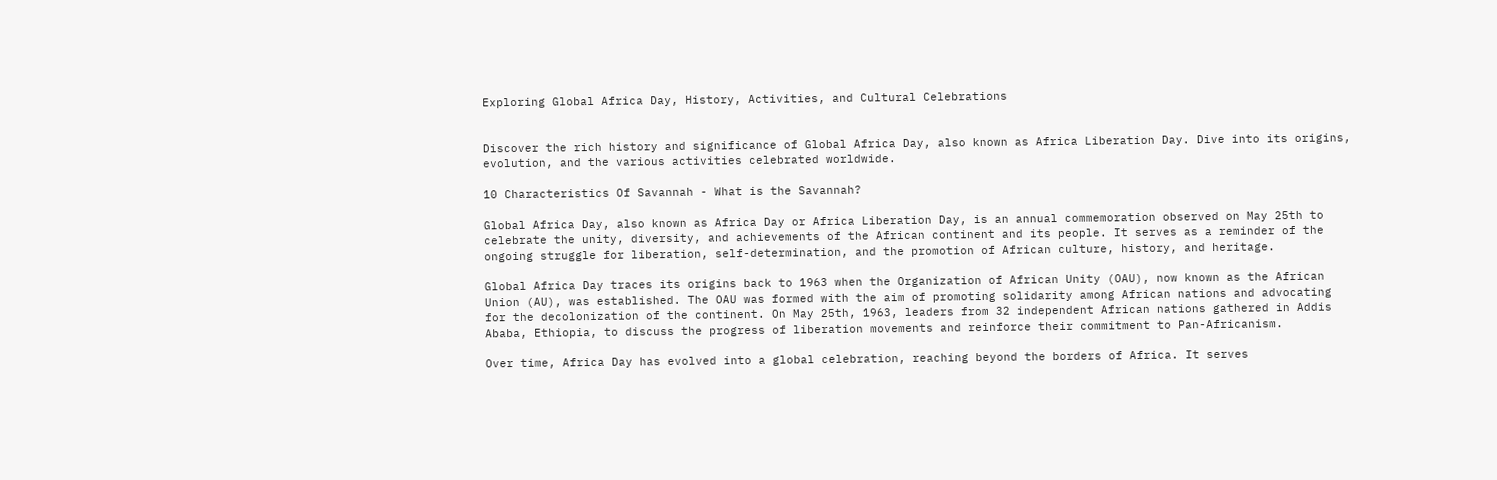Exploring Global Africa Day, History, Activities, and Cultural Celebrations


Discover the rich history and significance of Global Africa Day, also known as Africa Liberation Day. Dive into its origins, evolution, and the various activities celebrated worldwide.

10 Characteristics Of Savannah - What is the Savannah?

Global Africa Day, also known as Africa Day or Africa Liberation Day, is an annual commemoration observed on May 25th to celebrate the unity, diversity, and achievements of the African continent and its people. It serves as a reminder of the ongoing struggle for liberation, self-determination, and the promotion of African culture, history, and heritage.

Global Africa Day traces its origins back to 1963 when the Organization of African Unity (OAU), now known as the African Union (AU), was established. The OAU was formed with the aim of promoting solidarity among African nations and advocating for the decolonization of the continent. On May 25th, 1963, leaders from 32 independent African nations gathered in Addis Ababa, Ethiopia, to discuss the progress of liberation movements and reinforce their commitment to Pan-Africanism.

Over time, Africa Day has evolved into a global celebration, reaching beyond the borders of Africa. It serves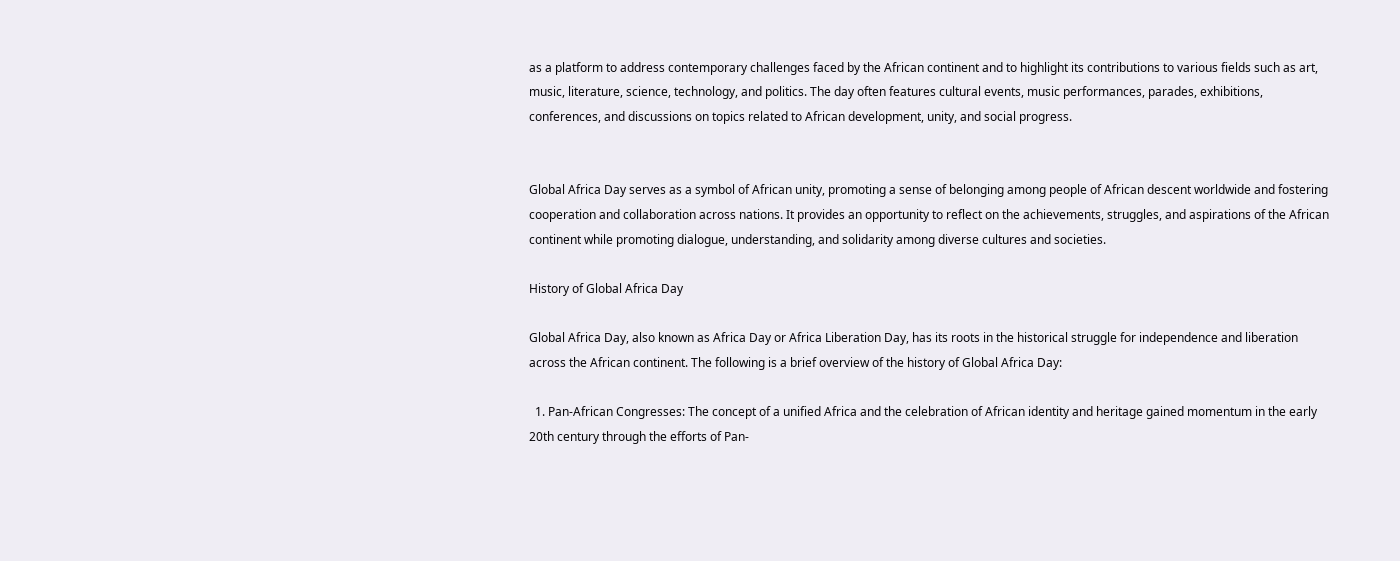as a platform to address contemporary challenges faced by the African continent and to highlight its contributions to various fields such as art, music, literature, science, technology, and politics. The day often features cultural events, music performances, parades, exhibitions, conferences, and discussions on topics related to African development, unity, and social progress.


Global Africa Day serves as a symbol of African unity, promoting a sense of belonging among people of African descent worldwide and fostering cooperation and collaboration across nations. It provides an opportunity to reflect on the achievements, struggles, and aspirations of the African continent while promoting dialogue, understanding, and solidarity among diverse cultures and societies.

History of Global Africa Day

Global Africa Day, also known as Africa Day or Africa Liberation Day, has its roots in the historical struggle for independence and liberation across the African continent. The following is a brief overview of the history of Global Africa Day:

  1. Pan-African Congresses: The concept of a unified Africa and the celebration of African identity and heritage gained momentum in the early 20th century through the efforts of Pan-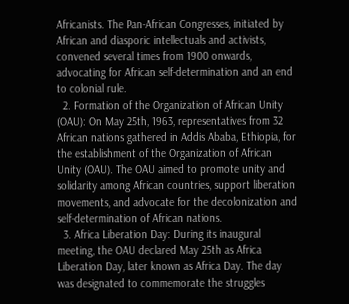Africanists. The Pan-African Congresses, initiated by African and diasporic intellectuals and activists, convened several times from 1900 onwards, advocating for African self-determination and an end to colonial rule.
  2. Formation of the Organization of African Unity (OAU): On May 25th, 1963, representatives from 32 African nations gathered in Addis Ababa, Ethiopia, for the establishment of the Organization of African Unity (OAU). The OAU aimed to promote unity and solidarity among African countries, support liberation movements, and advocate for the decolonization and self-determination of African nations.
  3. Africa Liberation Day: During its inaugural meeting, the OAU declared May 25th as Africa Liberation Day, later known as Africa Day. The day was designated to commemorate the struggles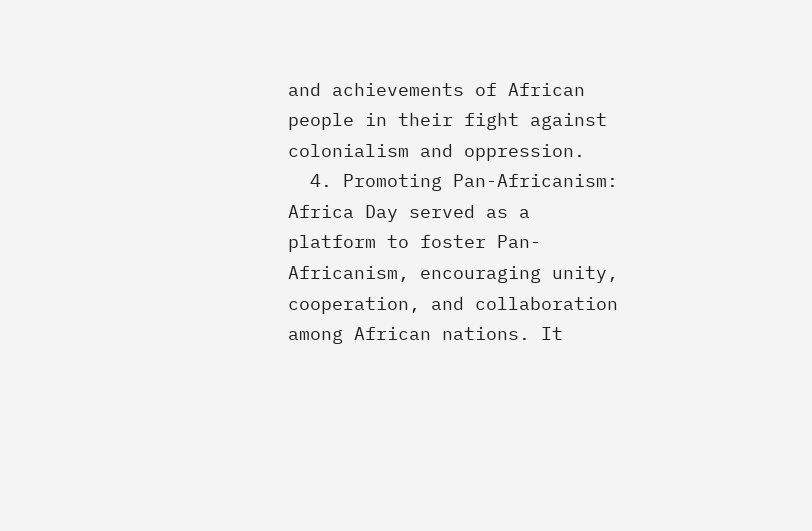and achievements of African people in their fight against colonialism and oppression.
  4. Promoting Pan-Africanism: Africa Day served as a platform to foster Pan-Africanism, encouraging unity, cooperation, and collaboration among African nations. It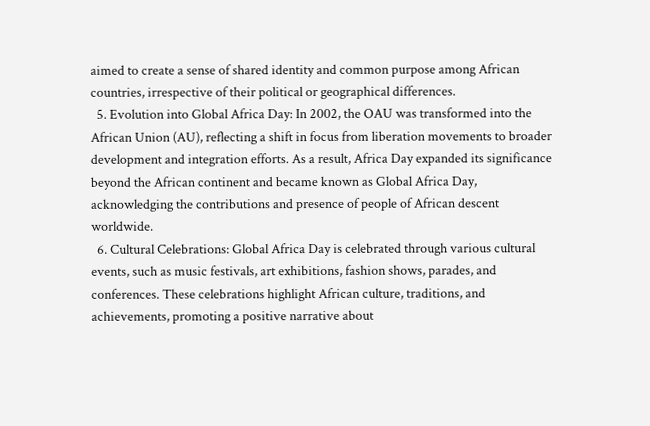aimed to create a sense of shared identity and common purpose among African countries, irrespective of their political or geographical differences.
  5. Evolution into Global Africa Day: In 2002, the OAU was transformed into the African Union (AU), reflecting a shift in focus from liberation movements to broader development and integration efforts. As a result, Africa Day expanded its significance beyond the African continent and became known as Global Africa Day, acknowledging the contributions and presence of people of African descent worldwide.
  6. Cultural Celebrations: Global Africa Day is celebrated through various cultural events, such as music festivals, art exhibitions, fashion shows, parades, and conferences. These celebrations highlight African culture, traditions, and achievements, promoting a positive narrative about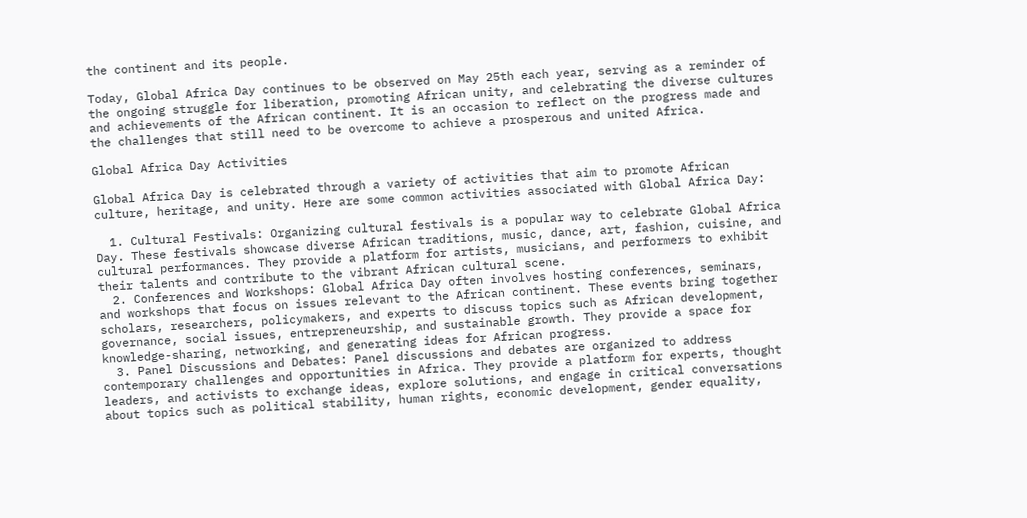the continent and its people.

Today, Global Africa Day continues to be observed on May 25th each year, serving as a reminder of the ongoing struggle for liberation, promoting African unity, and celebrating the diverse cultures and achievements of the African continent. It is an occasion to reflect on the progress made and the challenges that still need to be overcome to achieve a prosperous and united Africa.

Global Africa Day Activities

Global Africa Day is celebrated through a variety of activities that aim to promote African culture, heritage, and unity. Here are some common activities associated with Global Africa Day:

  1. Cultural Festivals: Organizing cultural festivals is a popular way to celebrate Global Africa Day. These festivals showcase diverse African traditions, music, dance, art, fashion, cuisine, and cultural performances. They provide a platform for artists, musicians, and performers to exhibit their talents and contribute to the vibrant African cultural scene.
  2. Conferences and Workshops: Global Africa Day often involves hosting conferences, seminars, and workshops that focus on issues relevant to the African continent. These events bring together scholars, researchers, policymakers, and experts to discuss topics such as African development, governance, social issues, entrepreneurship, and sustainable growth. They provide a space for knowledge-sharing, networking, and generating ideas for African progress.
  3. Panel Discussions and Debates: Panel discussions and debates are organized to address contemporary challenges and opportunities in Africa. They provide a platform for experts, thought leaders, and activists to exchange ideas, explore solutions, and engage in critical conversations about topics such as political stability, human rights, economic development, gender equality,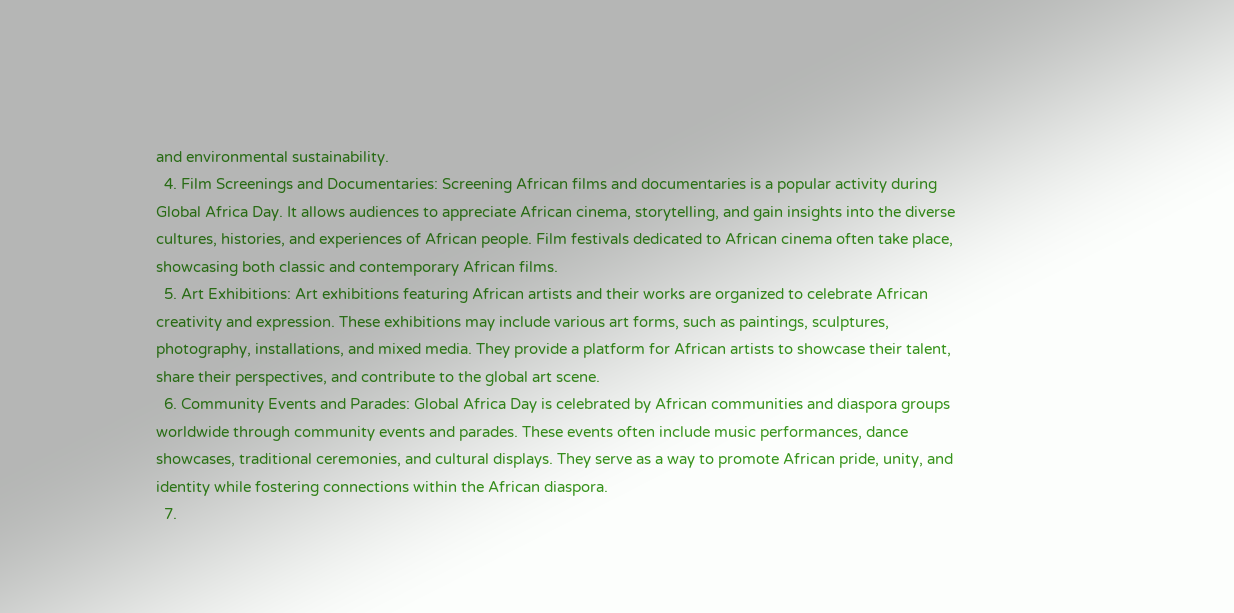and environmental sustainability.
  4. Film Screenings and Documentaries: Screening African films and documentaries is a popular activity during Global Africa Day. It allows audiences to appreciate African cinema, storytelling, and gain insights into the diverse cultures, histories, and experiences of African people. Film festivals dedicated to African cinema often take place, showcasing both classic and contemporary African films.
  5. Art Exhibitions: Art exhibitions featuring African artists and their works are organized to celebrate African creativity and expression. These exhibitions may include various art forms, such as paintings, sculptures, photography, installations, and mixed media. They provide a platform for African artists to showcase their talent, share their perspectives, and contribute to the global art scene.
  6. Community Events and Parades: Global Africa Day is celebrated by African communities and diaspora groups worldwide through community events and parades. These events often include music performances, dance showcases, traditional ceremonies, and cultural displays. They serve as a way to promote African pride, unity, and identity while fostering connections within the African diaspora.
  7.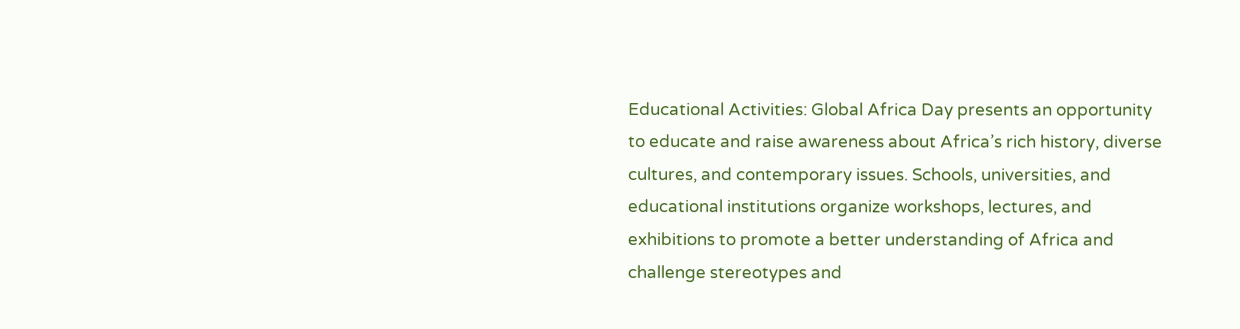Educational Activities: Global Africa Day presents an opportunity to educate and raise awareness about Africa’s rich history, diverse cultures, and contemporary issues. Schools, universities, and educational institutions organize workshops, lectures, and exhibitions to promote a better understanding of Africa and challenge stereotypes and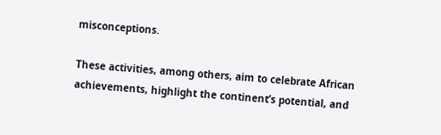misconceptions.

These activities, among others, aim to celebrate African achievements, highlight the continent’s potential, and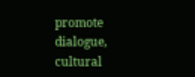promote dialogue, cultural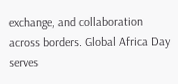exchange, and collaboration across borders. Global Africa Day serves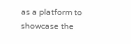as a platform to showcase the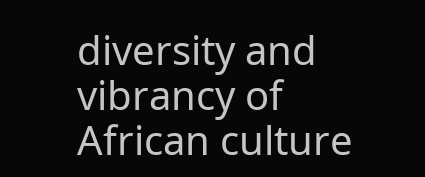diversity and vibrancy of African culture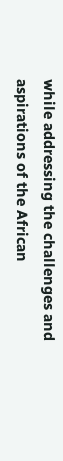while addressing the challenges and aspirations of the African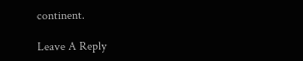continent.

Leave A Reply